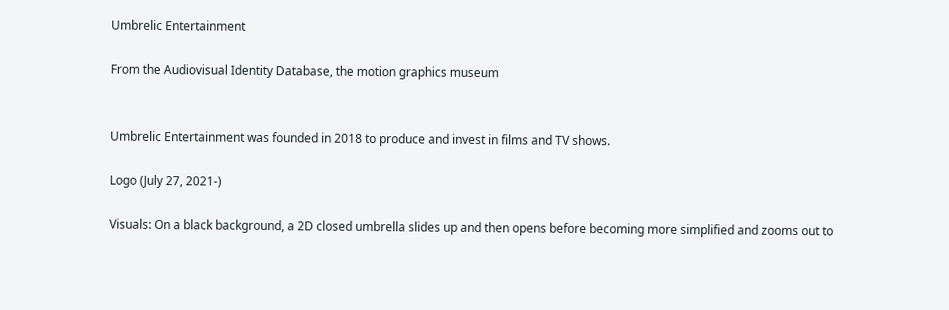Umbrelic Entertainment

From the Audiovisual Identity Database, the motion graphics museum


Umbrelic Entertainment was founded in 2018 to produce and invest in films and TV shows.

Logo (July 27, 2021-)

Visuals: On a black background, a 2D closed umbrella slides up and then opens before becoming more simplified and zooms out to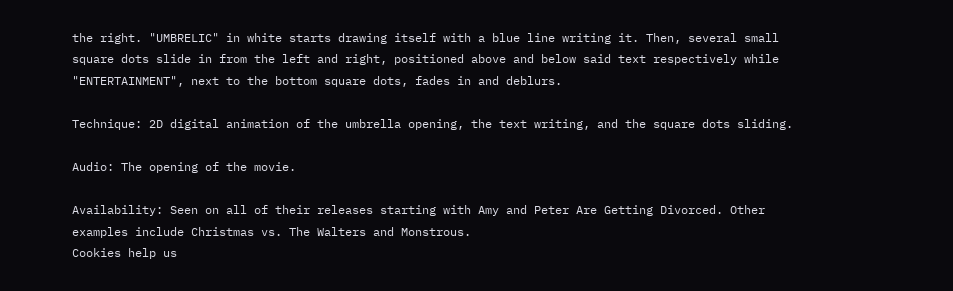the right. "UMBRELIC" in white starts drawing itself with a blue line writing it. Then, several small square dots slide in from the left and right, positioned above and below said text respectively while "ENTERTAINMENT", next to the bottom square dots, fades in and deblurs.

Technique: 2D digital animation of the umbrella opening, the text writing, and the square dots sliding.

Audio: The opening of the movie.

Availability: Seen on all of their releases starting with Amy and Peter Are Getting Divorced. Other examples include Christmas vs. The Walters and Monstrous.
Cookies help us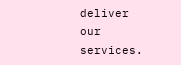deliver our services.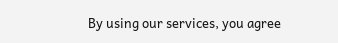By using our services, you agree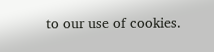to our use of cookies.